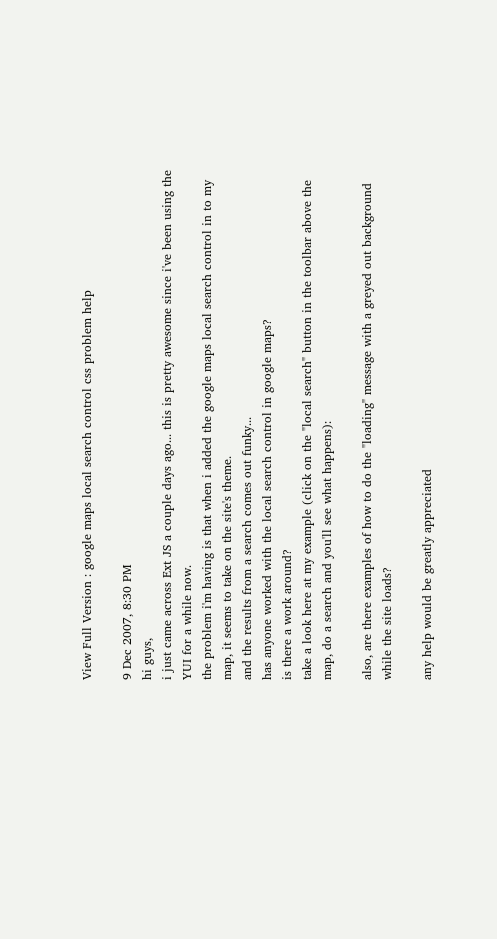View Full Version : google maps local search control css problem help

9 Dec 2007, 8:30 PM
hi guys,
i just came across Ext JS a couple days ago... this is pretty awesome since i've been using the YUI for a while now.
the problem i'm having is that when i added the google maps local search control in to my map, it seems to take on the site's theme.
and the results from a search comes out funky...
has anyone worked with the local search control in google maps?
is there a work around?
take a look here at my example (click on the "local search" button in the toolbar above the map, do a search and you'll see what happens):

also, are there examples of how to do the "loading" message with a greyed out background while the site loads?

any help would be greatly appreciated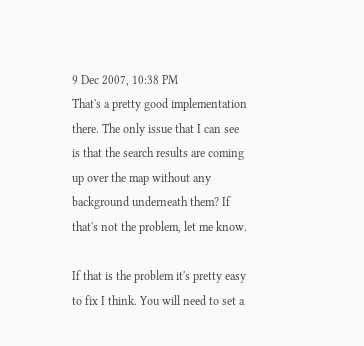9 Dec 2007, 10:38 PM
That's a pretty good implementation there. The only issue that I can see is that the search results are coming up over the map without any background underneath them? If that's not the problem, let me know.

If that is the problem it's pretty easy to fix I think. You will need to set a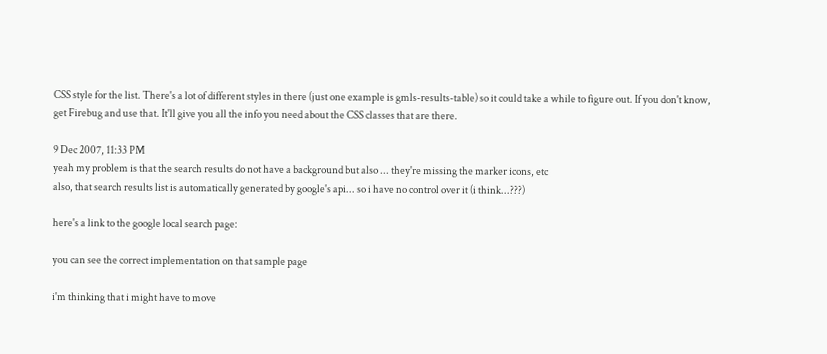CSS style for the list. There's a lot of different styles in there (just one example is gmls-results-table) so it could take a while to figure out. If you don't know, get Firebug and use that. It'll give you all the info you need about the CSS classes that are there.

9 Dec 2007, 11:33 PM
yeah my problem is that the search results do not have a background but also ... they're missing the marker icons, etc
also, that search results list is automatically generated by google's api... so i have no control over it (i think...???)

here's a link to the google local search page:

you can see the correct implementation on that sample page

i'm thinking that i might have to move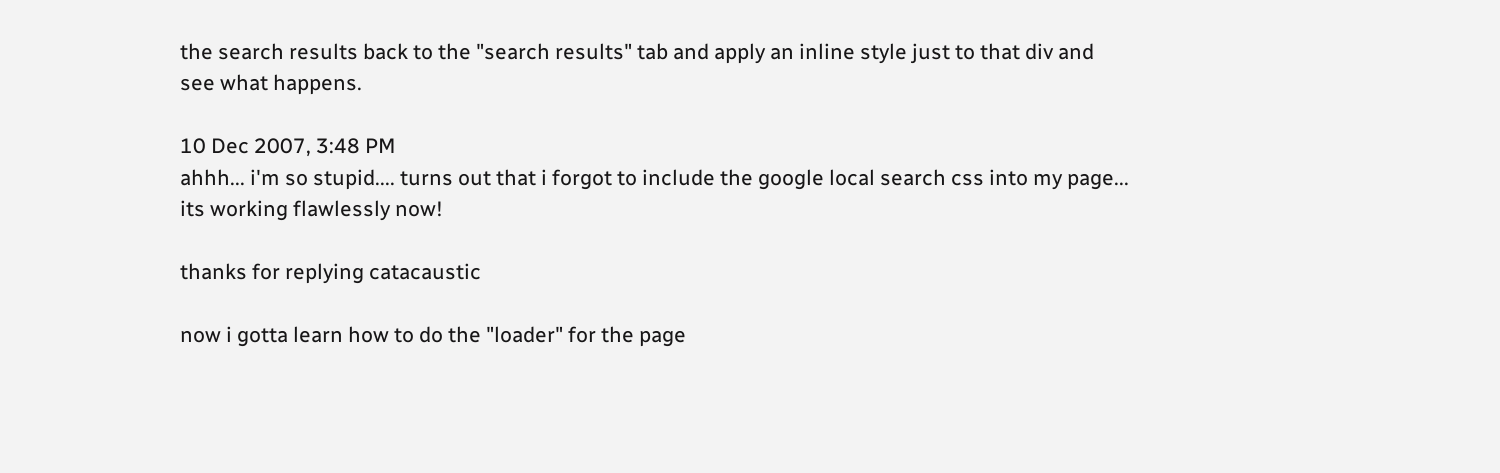the search results back to the "search results" tab and apply an inline style just to that div and see what happens.

10 Dec 2007, 3:48 PM
ahhh... i'm so stupid.... turns out that i forgot to include the google local search css into my page... its working flawlessly now!

thanks for replying catacaustic

now i gotta learn how to do the "loader" for the page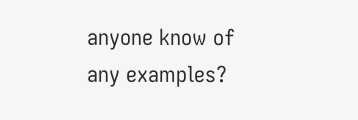anyone know of any examples?